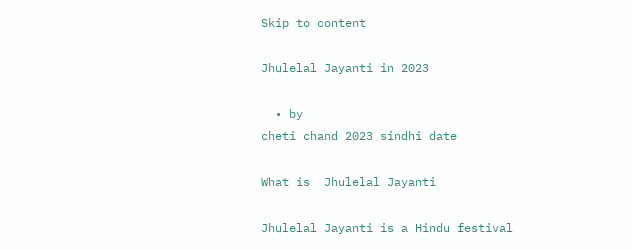Skip to content

Jhulelal Jayanti in 2023

  • by
cheti chand 2023 sindhi date

What is  Jhulelal Jayanti

Jhulelal Jayanti is a Hindu festival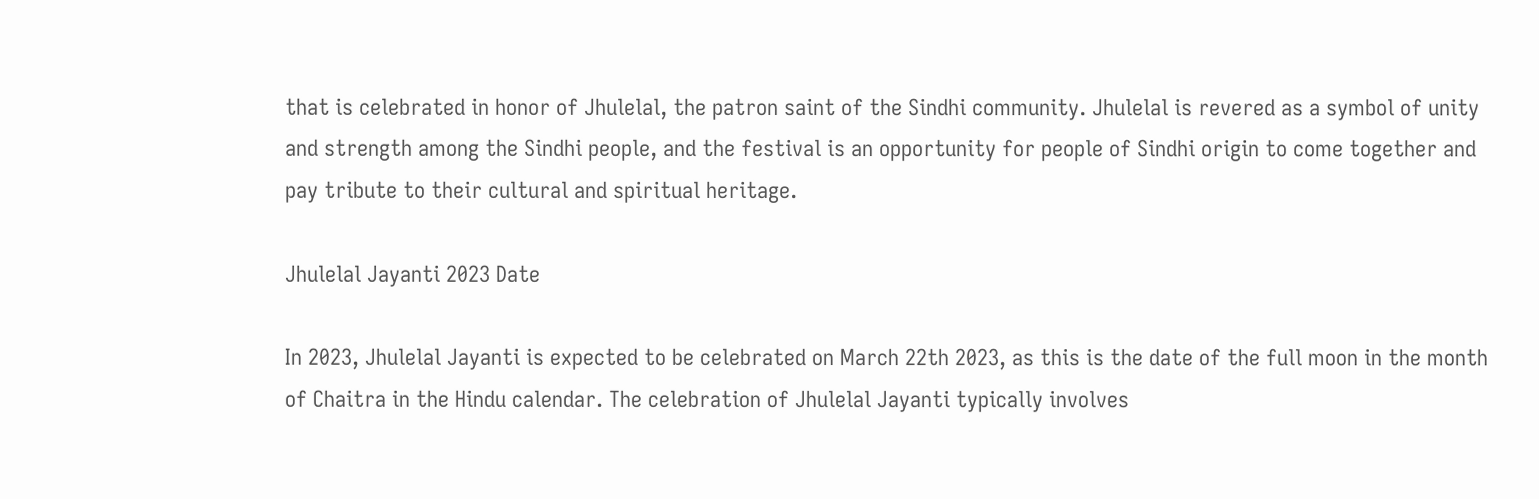that is celebrated in honor of Jhulelal, the patron saint of the Sindhi community. Jhulelal is revered as a symbol of unity and strength among the Sindhi people, and the festival is an opportunity for people of Sindhi origin to come together and pay tribute to their cultural and spiritual heritage.

Jhulelal Jayanti 2023 Date

In 2023, Jhulelal Jayanti is expected to be celebrated on March 22th 2023, as this is the date of the full moon in the month of Chaitra in the Hindu calendar. The celebration of Jhulelal Jayanti typically involves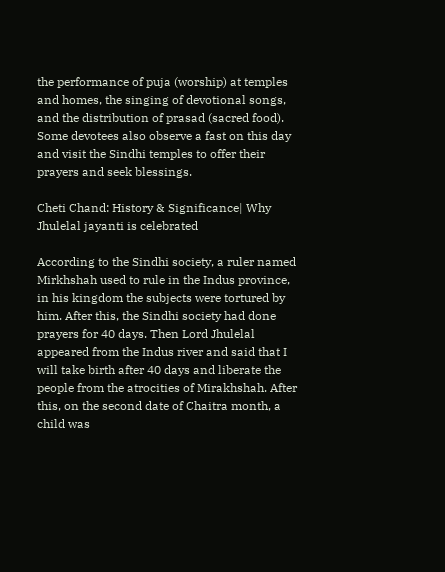the performance of puja (worship) at temples and homes, the singing of devotional songs, and the distribution of prasad (sacred food). Some devotees also observe a fast on this day and visit the Sindhi temples to offer their prayers and seek blessings.

Cheti Chand: History & Significance| Why Jhulelal jayanti is celebrated

According to the Sindhi society, a ruler named Mirkhshah used to rule in the Indus province, in his kingdom the subjects were tortured by him. After this, the Sindhi society had done prayers for 40 days. Then Lord Jhulelal appeared from the Indus river and said that I will take birth after 40 days and liberate the people from the atrocities of Mirakhshah. After this, on the second date of Chaitra month, a child was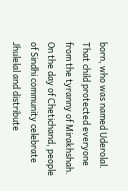born, who was named Uderolal. That child protected everyone from the tyranny of Mirakhshah. On the day of Chetichand, people of Sindhi community celebrate Jhulelal and distribute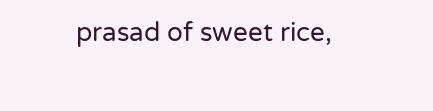prasad of sweet rice,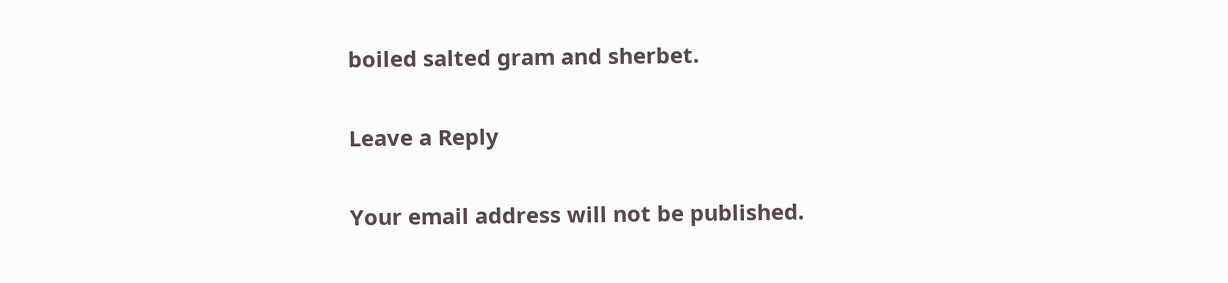boiled salted gram and sherbet.

Leave a Reply

Your email address will not be published.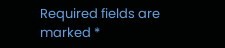Required fields are marked *